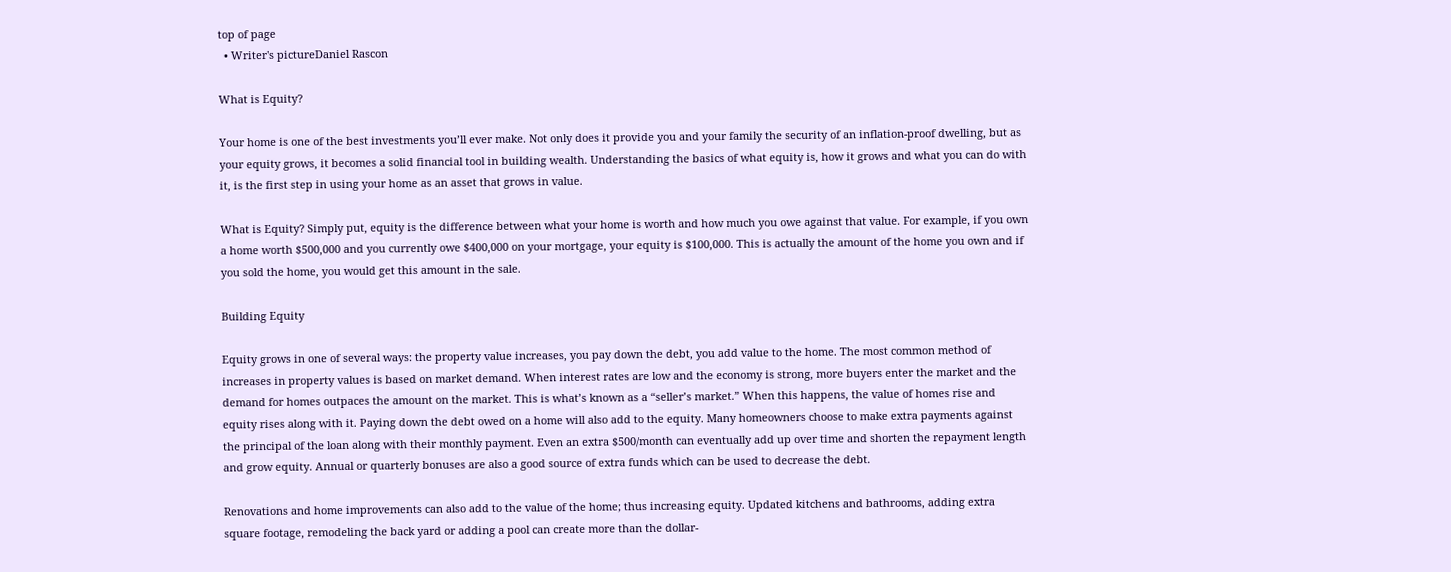top of page
  • Writer's pictureDaniel Rascon

What is Equity?

Your home is one of the best investments you’ll ever make. Not only does it provide you and your family the security of an inflation-proof dwelling, but as your equity grows, it becomes a solid financial tool in building wealth. Understanding the basics of what equity is, how it grows and what you can do with it, is the first step in using your home as an asset that grows in value.

What is Equity? Simply put, equity is the difference between what your home is worth and how much you owe against that value. For example, if you own a home worth $500,000 and you currently owe $400,000 on your mortgage, your equity is $100,000. This is actually the amount of the home you own and if you sold the home, you would get this amount in the sale.

Building Equity

Equity grows in one of several ways: the property value increases, you pay down the debt, you add value to the home. The most common method of increases in property values is based on market demand. When interest rates are low and the economy is strong, more buyers enter the market and the demand for homes outpaces the amount on the market. This is what’s known as a “seller’s market.” When this happens, the value of homes rise and equity rises along with it. Paying down the debt owed on a home will also add to the equity. Many homeowners choose to make extra payments against the principal of the loan along with their monthly payment. Even an extra $500/month can eventually add up over time and shorten the repayment length and grow equity. Annual or quarterly bonuses are also a good source of extra funds which can be used to decrease the debt.

Renovations and home improvements can also add to the value of the home; thus increasing equity. Updated kitchens and bathrooms, adding extra square footage, remodeling the back yard or adding a pool can create more than the dollar-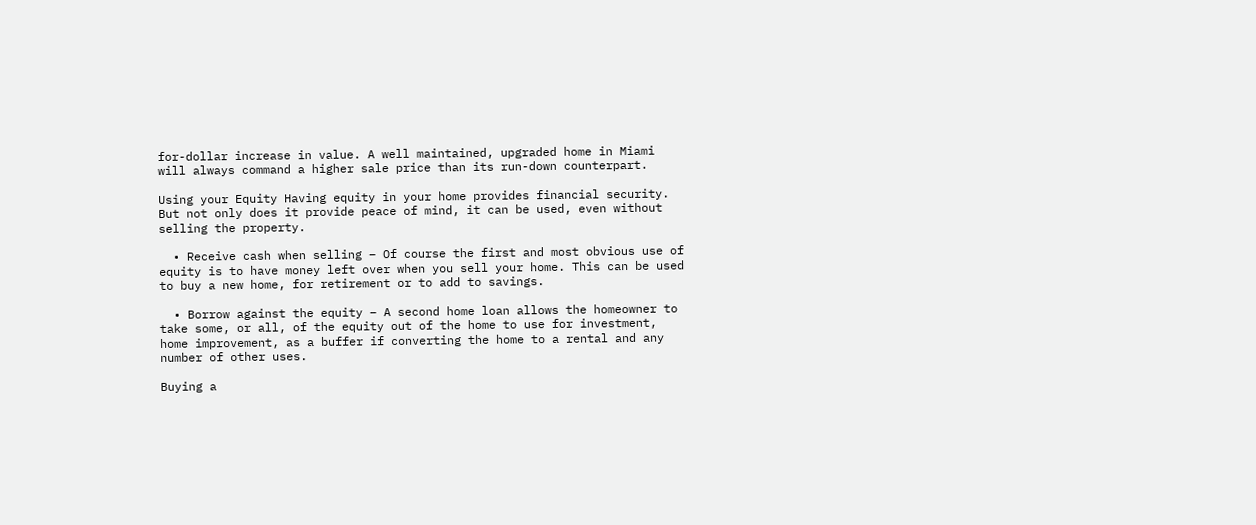for-dollar increase in value. A well maintained, upgraded home in Miami will always command a higher sale price than its run-down counterpart.

Using your Equity Having equity in your home provides financial security. But not only does it provide peace of mind, it can be used, even without selling the property.

  • Receive cash when selling – Of course the first and most obvious use of equity is to have money left over when you sell your home. This can be used to buy a new home, for retirement or to add to savings.

  • Borrow against the equity – A second home loan allows the homeowner to take some, or all, of the equity out of the home to use for investment, home improvement, as a buffer if converting the home to a rental and any number of other uses.

Buying a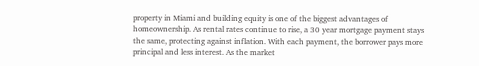property in Miami and building equity is one of the biggest advantages of homeownership. As rental rates continue to rise, a 30 year mortgage payment stays the same, protecting against inflation. With each payment, the borrower pays more principal and less interest. As the market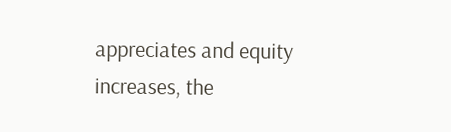appreciates and equity increases, the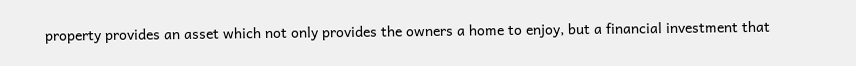property provides an asset which not only provides the owners a home to enjoy, but a financial investment that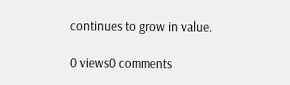continues to grow in value.

0 views0 comments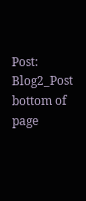Post: Blog2_Post
bottom of page